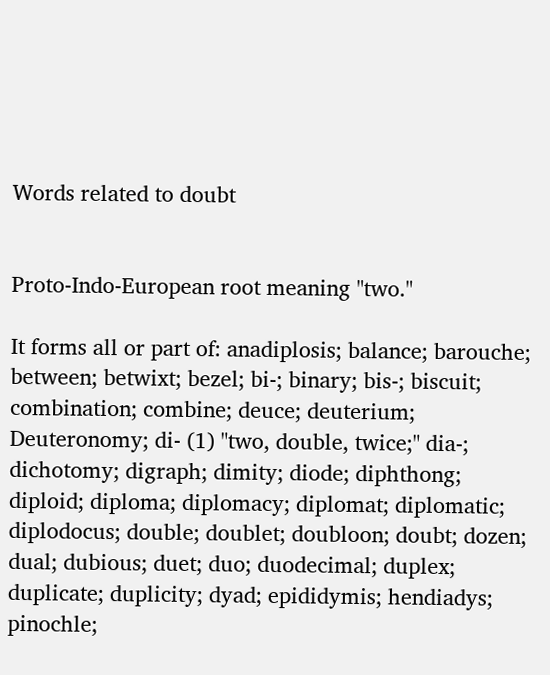Words related to doubt


Proto-Indo-European root meaning "two."

It forms all or part of: anadiplosis; balance; barouche; between; betwixt; bezel; bi-; binary; bis-; biscuit; combination; combine; deuce; deuterium; Deuteronomy; di- (1) "two, double, twice;" dia-; dichotomy; digraph; dimity; diode; diphthong; diploid; diploma; diplomacy; diplomat; diplomatic; diplodocus; double; doublet; doubloon; doubt; dozen; dual; dubious; duet; duo; duodecimal; duplex; duplicate; duplicity; dyad; epididymis; hendiadys; pinochle;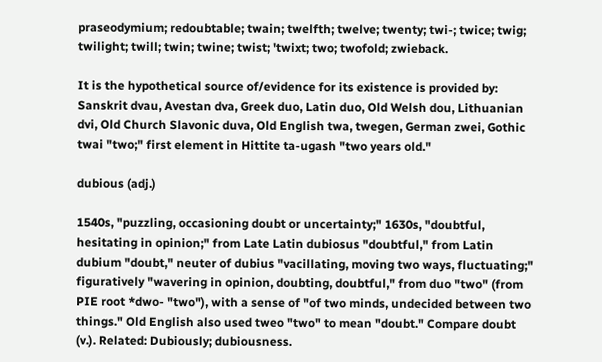praseodymium; redoubtable; twain; twelfth; twelve; twenty; twi-; twice; twig; twilight; twill; twin; twine; twist; 'twixt; two; twofold; zwieback.

It is the hypothetical source of/evidence for its existence is provided by: Sanskrit dvau, Avestan dva, Greek duo, Latin duo, Old Welsh dou, Lithuanian dvi, Old Church Slavonic duva, Old English twa, twegen, German zwei, Gothic twai "two;" first element in Hittite ta-ugash "two years old."

dubious (adj.)

1540s, "puzzling, occasioning doubt or uncertainty;" 1630s, "doubtful, hesitating in opinion;" from Late Latin dubiosus "doubtful," from Latin dubium "doubt," neuter of dubius "vacillating, moving two ways, fluctuating;" figuratively "wavering in opinion, doubting, doubtful," from duo "two" (from PIE root *dwo- "two"), with a sense of "of two minds, undecided between two things." Old English also used tweo "two" to mean "doubt." Compare doubt (v.). Related: Dubiously; dubiousness.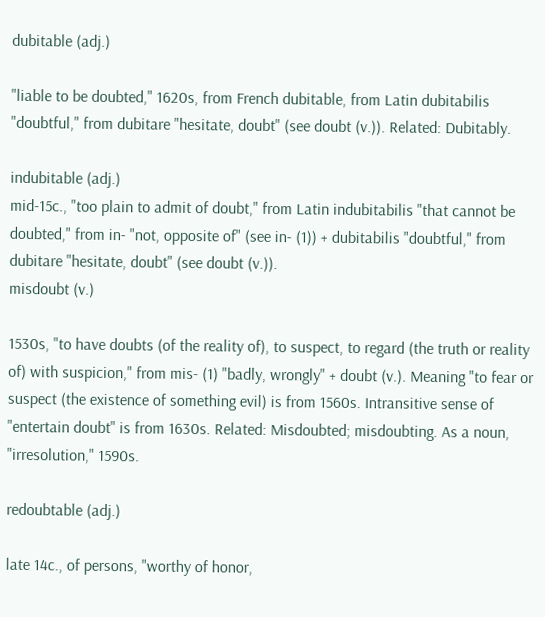dubitable (adj.)

"liable to be doubted," 1620s, from French dubitable, from Latin dubitabilis "doubtful," from dubitare "hesitate, doubt" (see doubt (v.)). Related: Dubitably.

indubitable (adj.)
mid-15c., "too plain to admit of doubt," from Latin indubitabilis "that cannot be doubted," from in- "not, opposite of" (see in- (1)) + dubitabilis "doubtful," from dubitare "hesitate, doubt" (see doubt (v.)).
misdoubt (v.)

1530s, "to have doubts (of the reality of), to suspect, to regard (the truth or reality of) with suspicion," from mis- (1) "badly, wrongly" + doubt (v.). Meaning "to fear or suspect (the existence of something evil) is from 1560s. Intransitive sense of "entertain doubt" is from 1630s. Related: Misdoubted; misdoubting. As a noun, "irresolution," 1590s.

redoubtable (adj.)

late 14c., of persons, "worthy of honor,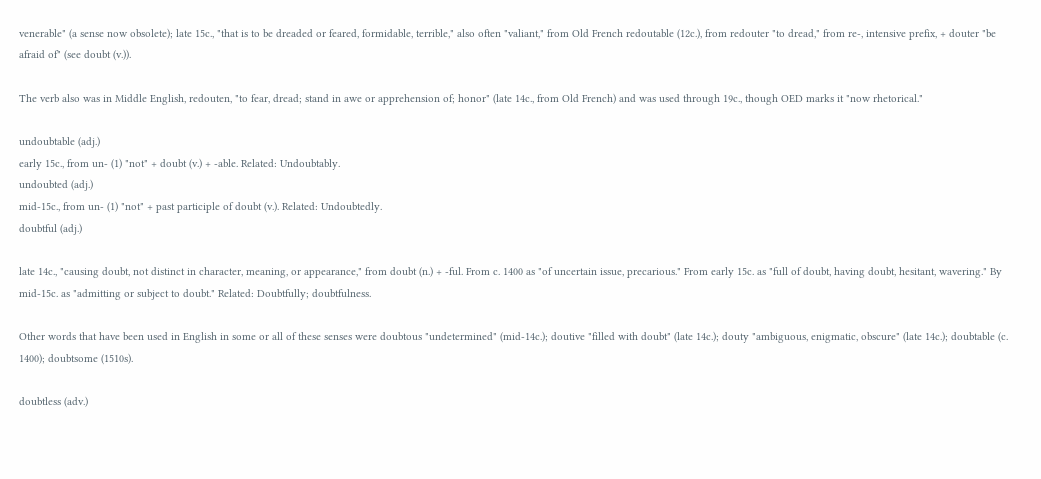venerable" (a sense now obsolete); late 15c., "that is to be dreaded or feared, formidable, terrible," also often "valiant," from Old French redoutable (12c.), from redouter "to dread," from re-, intensive prefix, + douter "be afraid of" (see doubt (v.)).

The verb also was in Middle English, redouten, "to fear, dread; stand in awe or apprehension of; honor" (late 14c., from Old French) and was used through 19c., though OED marks it "now rhetorical."

undoubtable (adj.)
early 15c., from un- (1) "not" + doubt (v.) + -able. Related: Undoubtably.
undoubted (adj.)
mid-15c., from un- (1) "not" + past participle of doubt (v.). Related: Undoubtedly.
doubtful (adj.)

late 14c., "causing doubt, not distinct in character, meaning, or appearance," from doubt (n.) + -ful. From c. 1400 as "of uncertain issue, precarious." From early 15c. as "full of doubt, having doubt, hesitant, wavering." By mid-15c. as "admitting or subject to doubt." Related: Doubtfully; doubtfulness.

Other words that have been used in English in some or all of these senses were doubtous "undetermined" (mid-14c.); doutive "filled with doubt" (late 14c.); douty "ambiguous, enigmatic, obscure" (late 14c.); doubtable (c. 1400); doubtsome (1510s).

doubtless (adv.)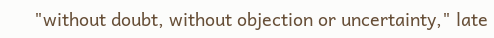"without doubt, without objection or uncertainty," late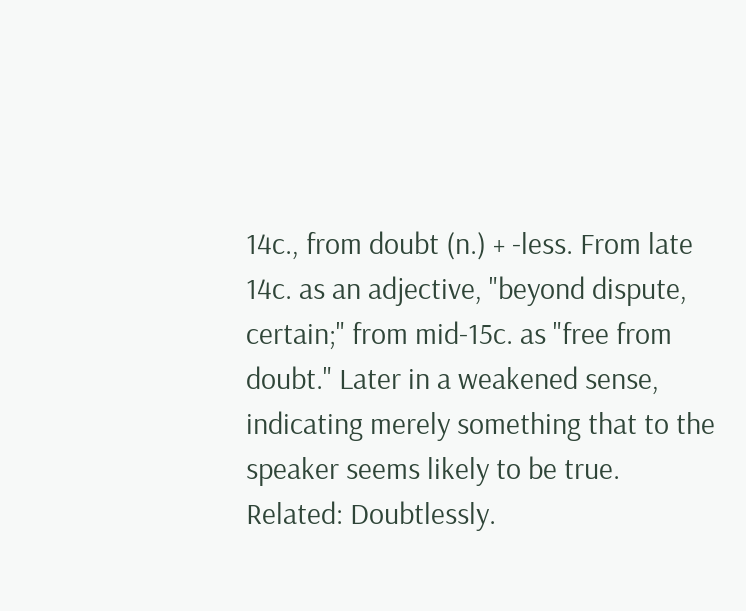14c., from doubt (n.) + -less. From late 14c. as an adjective, "beyond dispute, certain;" from mid-15c. as "free from doubt." Later in a weakened sense, indicating merely something that to the speaker seems likely to be true. Related: Doubtlessly.